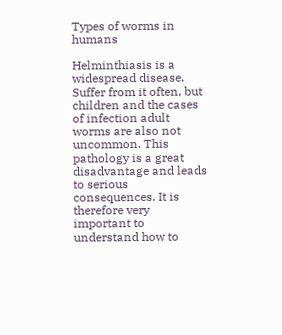Types of worms in humans

Helminthiasis is a widespread disease. Suffer from it often, but children and the cases of infection adult worms are also not uncommon. This pathology is a great disadvantage and leads to serious consequences. It is therefore very important to understand how to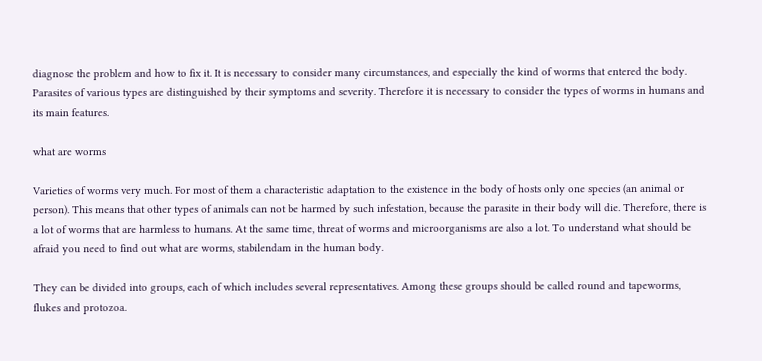diagnose the problem and how to fix it. It is necessary to consider many circumstances, and especially the kind of worms that entered the body. Parasites of various types are distinguished by their symptoms and severity. Therefore it is necessary to consider the types of worms in humans and its main features.

what are worms

Varieties of worms very much. For most of them a characteristic adaptation to the existence in the body of hosts only one species (an animal or person). This means that other types of animals can not be harmed by such infestation, because the parasite in their body will die. Therefore, there is a lot of worms that are harmless to humans. At the same time, threat of worms and microorganisms are also a lot. To understand what should be afraid you need to find out what are worms, stabilendam in the human body.

They can be divided into groups, each of which includes several representatives. Among these groups should be called round and tapeworms, flukes and protozoa.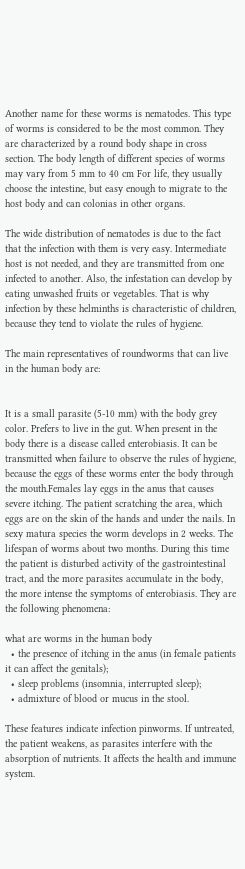Another name for these worms is nematodes. This type of worms is considered to be the most common. They are characterized by a round body shape in cross section. The body length of different species of worms may vary from 5 mm to 40 cm For life, they usually choose the intestine, but easy enough to migrate to the host body and can colonias in other organs.

The wide distribution of nematodes is due to the fact that the infection with them is very easy. Intermediate host is not needed, and they are transmitted from one infected to another. Also, the infestation can develop by eating unwashed fruits or vegetables. That is why infection by these helminths is characteristic of children, because they tend to violate the rules of hygiene.

The main representatives of roundworms that can live in the human body are:


It is a small parasite (5-10 mm) with the body grey color. Prefers to live in the gut. When present in the body there is a disease called enterobiasis. It can be transmitted when failure to observe the rules of hygiene, because the eggs of these worms enter the body through the mouth.Females lay eggs in the anus that causes severe itching. The patient scratching the area, which eggs are on the skin of the hands and under the nails. In sexy matura species the worm develops in 2 weeks. The lifespan of worms about two months. During this time the patient is disturbed activity of the gastrointestinal tract, and the more parasites accumulate in the body, the more intense the symptoms of enterobiasis. They are the following phenomena:

what are worms in the human body
  • the presence of itching in the anus (in female patients it can affect the genitals);
  • sleep problems (insomnia, interrupted sleep);
  • admixture of blood or mucus in the stool.

These features indicate infection pinworms. If untreated, the patient weakens, as parasites interfere with the absorption of nutrients. It affects the health and immune system.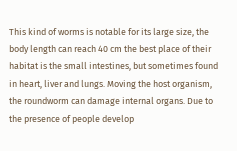This kind of worms is notable for its large size, the body length can reach 40 cm the best place of their habitat is the small intestines, but sometimes found in heart, liver and lungs. Moving the host organism, the roundworm can damage internal organs. Due to the presence of people develop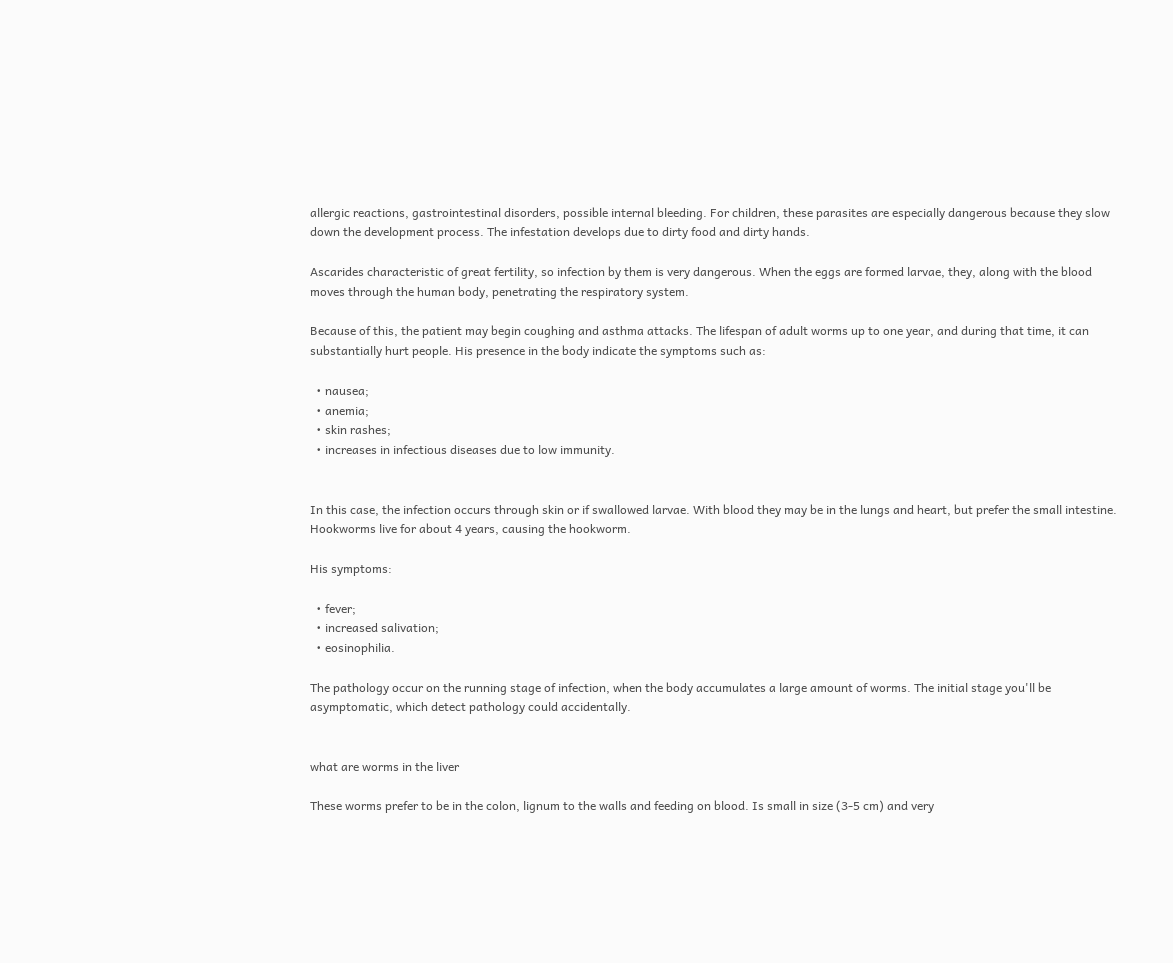allergic reactions, gastrointestinal disorders, possible internal bleeding. For children, these parasites are especially dangerous because they slow down the development process. The infestation develops due to dirty food and dirty hands.

Ascarides characteristic of great fertility, so infection by them is very dangerous. When the eggs are formed larvae, they, along with the blood moves through the human body, penetrating the respiratory system.

Because of this, the patient may begin coughing and asthma attacks. The lifespan of adult worms up to one year, and during that time, it can substantially hurt people. His presence in the body indicate the symptoms such as:

  • nausea;
  • anemia;
  • skin rashes;
  • increases in infectious diseases due to low immunity.


In this case, the infection occurs through skin or if swallowed larvae. With blood they may be in the lungs and heart, but prefer the small intestine. Hookworms live for about 4 years, causing the hookworm.

His symptoms:

  • fever;
  • increased salivation;
  • eosinophilia.

The pathology occur on the running stage of infection, when the body accumulates a large amount of worms. The initial stage you'll be asymptomatic, which detect pathology could accidentally.


what are worms in the liver

These worms prefer to be in the colon, lignum to the walls and feeding on blood. Is small in size (3-5 cm) and very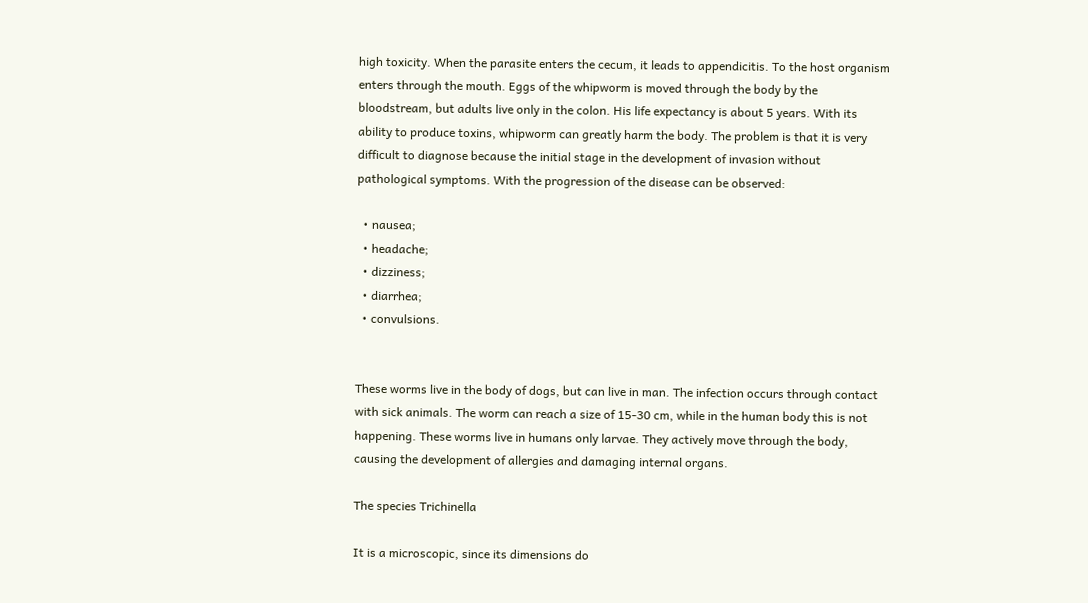high toxicity. When the parasite enters the cecum, it leads to appendicitis. To the host organism enters through the mouth. Eggs of the whipworm is moved through the body by the bloodstream, but adults live only in the colon. His life expectancy is about 5 years. With its ability to produce toxins, whipworm can greatly harm the body. The problem is that it is very difficult to diagnose because the initial stage in the development of invasion without pathological symptoms. With the progression of the disease can be observed:

  • nausea;
  • headache;
  • dizziness;
  • diarrhea;
  • convulsions.


These worms live in the body of dogs, but can live in man. The infection occurs through contact with sick animals. The worm can reach a size of 15-30 cm, while in the human body this is not happening. These worms live in humans only larvae. They actively move through the body, causing the development of allergies and damaging internal organs.

The species Trichinella

It is a microscopic, since its dimensions do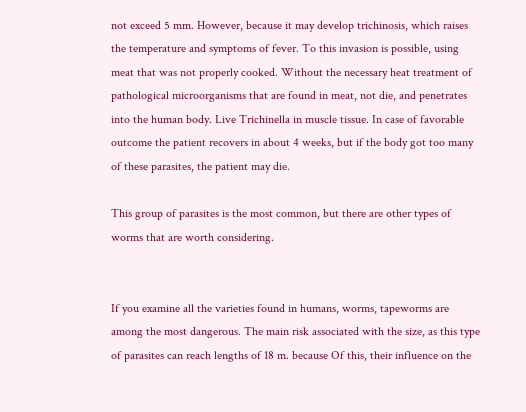not exceed 5 mm. However, because it may develop trichinosis, which raises the temperature and symptoms of fever. To this invasion is possible, using meat that was not properly cooked. Without the necessary heat treatment of pathological microorganisms that are found in meat, not die, and penetrates into the human body. Live Trichinella in muscle tissue. In case of favorable outcome the patient recovers in about 4 weeks, but if the body got too many of these parasites, the patient may die.

This group of parasites is the most common, but there are other types of worms that are worth considering.


If you examine all the varieties found in humans, worms, tapeworms are among the most dangerous. The main risk associated with the size, as this type of parasites can reach lengths of 18 m. because Of this, their influence on the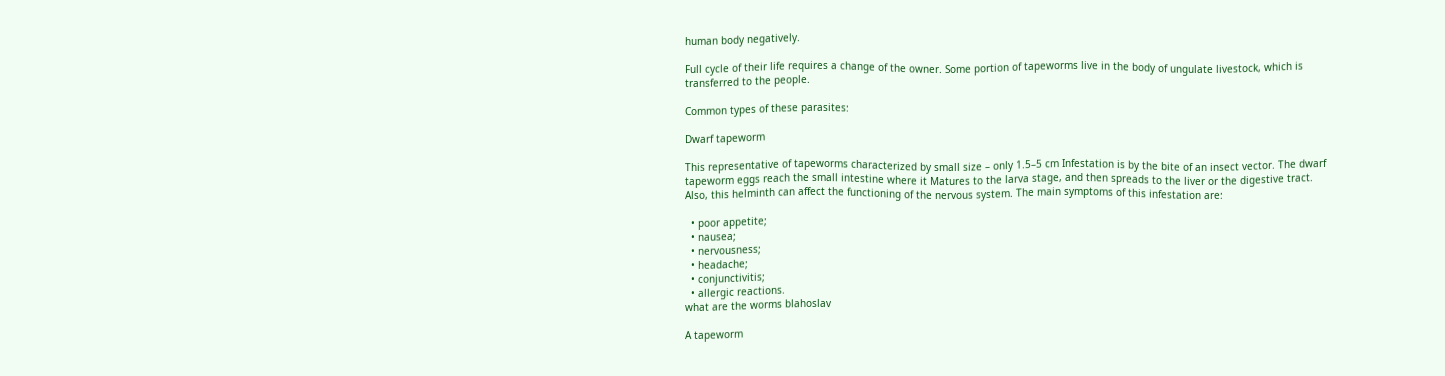human body negatively.

Full cycle of their life requires a change of the owner. Some portion of tapeworms live in the body of ungulate livestock, which is transferred to the people.

Common types of these parasites:

Dwarf tapeworm

This representative of tapeworms characterized by small size – only 1.5–5 cm Infestation is by the bite of an insect vector. The dwarf tapeworm eggs reach the small intestine where it Matures to the larva stage, and then spreads to the liver or the digestive tract. Also, this helminth can affect the functioning of the nervous system. The main symptoms of this infestation are:

  • poor appetite;
  • nausea;
  • nervousness;
  • headache;
  • conjunctivitis;
  • allergic reactions.
what are the worms blahoslav

A tapeworm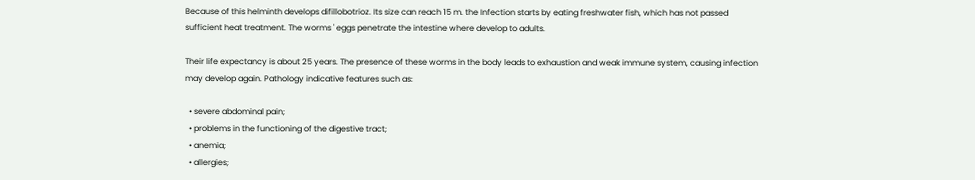Because of this helminth develops difillobotrioz. Its size can reach 15 m. the Infection starts by eating freshwater fish, which has not passed sufficient heat treatment. The worms ' eggs penetrate the intestine where develop to adults.

Their life expectancy is about 25 years. The presence of these worms in the body leads to exhaustion and weak immune system, causing infection may develop again. Pathology indicative features such as:

  • severe abdominal pain;
  • problems in the functioning of the digestive tract;
  • anemia;
  • allergies;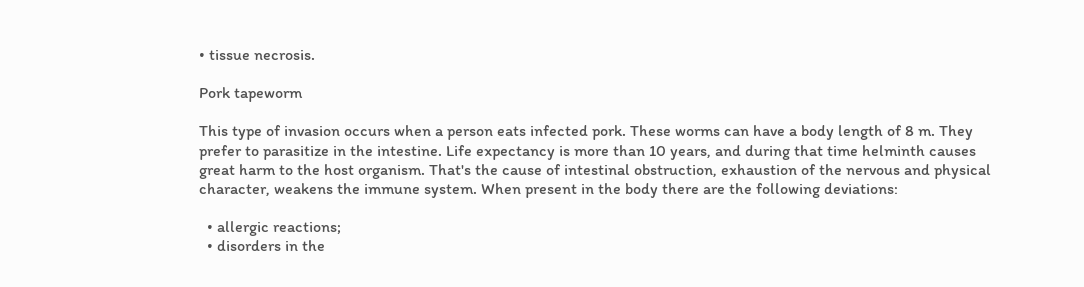• tissue necrosis.

Pork tapeworm

This type of invasion occurs when a person eats infected pork. These worms can have a body length of 8 m. They prefer to parasitize in the intestine. Life expectancy is more than 10 years, and during that time helminth causes great harm to the host organism. That's the cause of intestinal obstruction, exhaustion of the nervous and physical character, weakens the immune system. When present in the body there are the following deviations:

  • allergic reactions;
  • disorders in the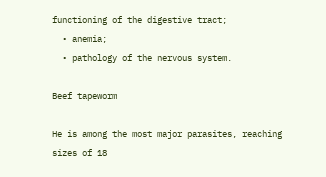functioning of the digestive tract;
  • anemia;
  • pathology of the nervous system.

Beef tapeworm

He is among the most major parasites, reaching sizes of 18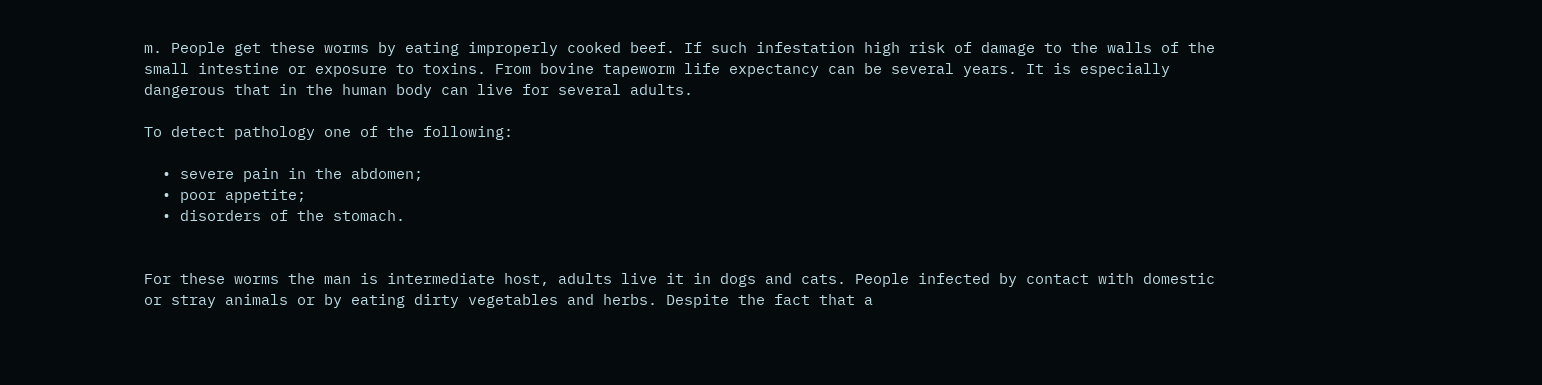m. People get these worms by eating improperly cooked beef. If such infestation high risk of damage to the walls of the small intestine or exposure to toxins. From bovine tapeworm life expectancy can be several years. It is especially dangerous that in the human body can live for several adults.

To detect pathology one of the following:

  • severe pain in the abdomen;
  • poor appetite;
  • disorders of the stomach.


For these worms the man is intermediate host, adults live it in dogs and cats. People infected by contact with domestic or stray animals or by eating dirty vegetables and herbs. Despite the fact that a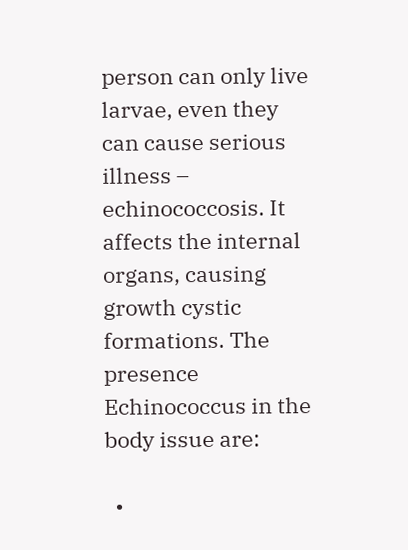person can only live larvae, even they can cause serious illness – echinococcosis. It affects the internal organs, causing growth cystic formations. The presence Echinococcus in the body issue are:

  •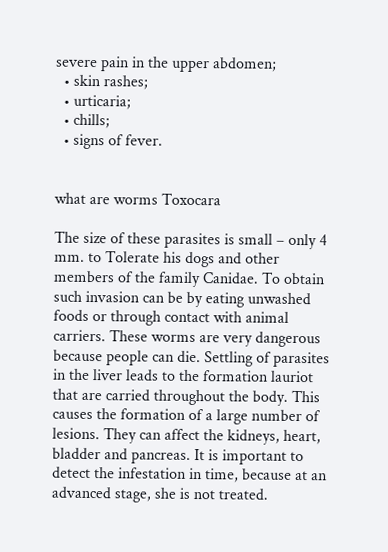severe pain in the upper abdomen;
  • skin rashes;
  • urticaria;
  • chills;
  • signs of fever.


what are worms Toxocara

The size of these parasites is small – only 4 mm. to Tolerate his dogs and other members of the family Canidae. To obtain such invasion can be by eating unwashed foods or through contact with animal carriers. These worms are very dangerous because people can die. Settling of parasites in the liver leads to the formation lauriot that are carried throughout the body. This causes the formation of a large number of lesions. They can affect the kidneys, heart, bladder and pancreas. It is important to detect the infestation in time, because at an advanced stage, she is not treated.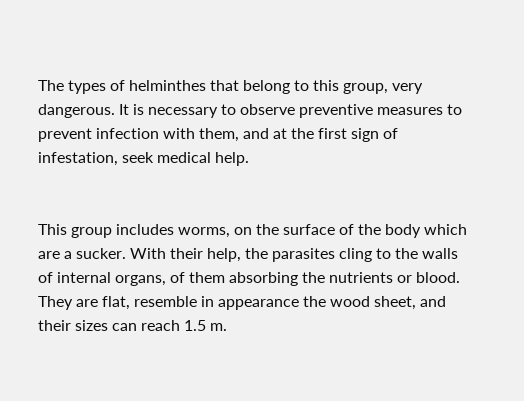The types of helminthes that belong to this group, very dangerous. It is necessary to observe preventive measures to prevent infection with them, and at the first sign of infestation, seek medical help.


This group includes worms, on the surface of the body which are a sucker. With their help, the parasites cling to the walls of internal organs, of them absorbing the nutrients or blood. They are flat, resemble in appearance the wood sheet, and their sizes can reach 1.5 m.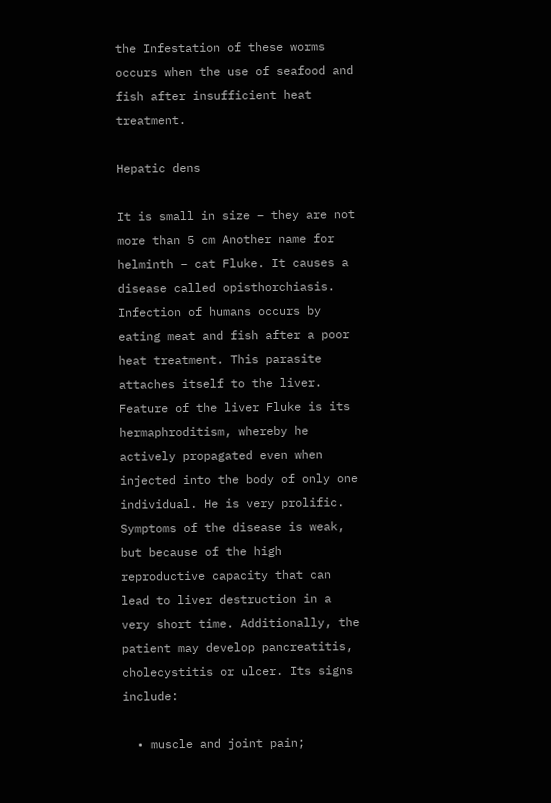the Infestation of these worms occurs when the use of seafood and fish after insufficient heat treatment.

Hepatic dens

It is small in size – they are not more than 5 cm Another name for helminth – cat Fluke. It causes a disease called opisthorchiasis. Infection of humans occurs by eating meat and fish after a poor heat treatment. This parasite attaches itself to the liver. Feature of the liver Fluke is its hermaphroditism, whereby he actively propagated even when injected into the body of only one individual. He is very prolific. Symptoms of the disease is weak, but because of the high reproductive capacity that can lead to liver destruction in a very short time. Additionally, the patient may develop pancreatitis, cholecystitis or ulcer. Its signs include:

  • muscle and joint pain;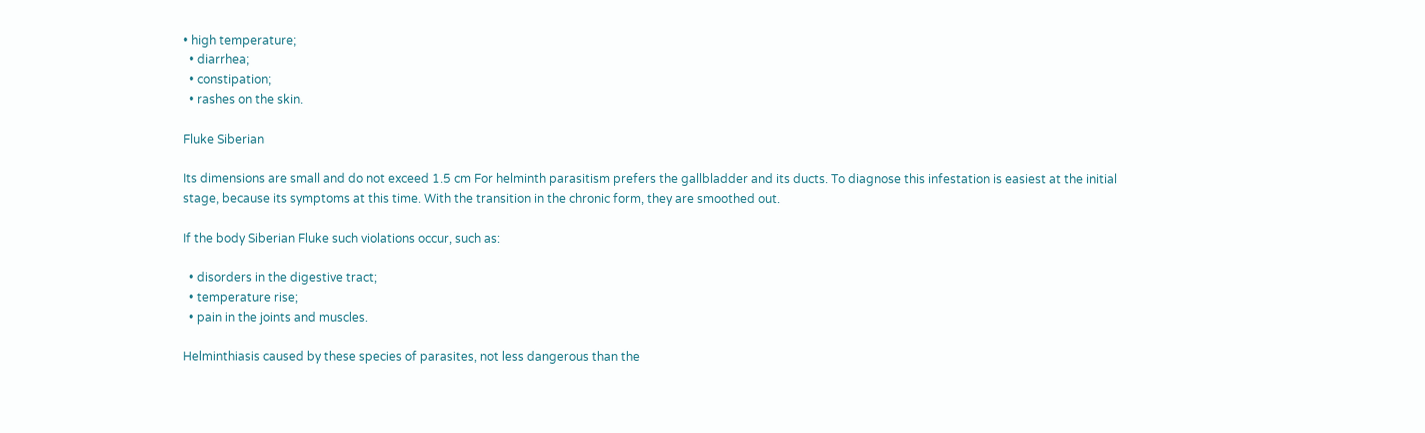• high temperature;
  • diarrhea;
  • constipation;
  • rashes on the skin.

Fluke Siberian

Its dimensions are small and do not exceed 1.5 cm For helminth parasitism prefers the gallbladder and its ducts. To diagnose this infestation is easiest at the initial stage, because its symptoms at this time. With the transition in the chronic form, they are smoothed out.

If the body Siberian Fluke such violations occur, such as:

  • disorders in the digestive tract;
  • temperature rise;
  • pain in the joints and muscles.

Helminthiasis caused by these species of parasites, not less dangerous than the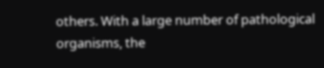others. With a large number of pathological organisms, the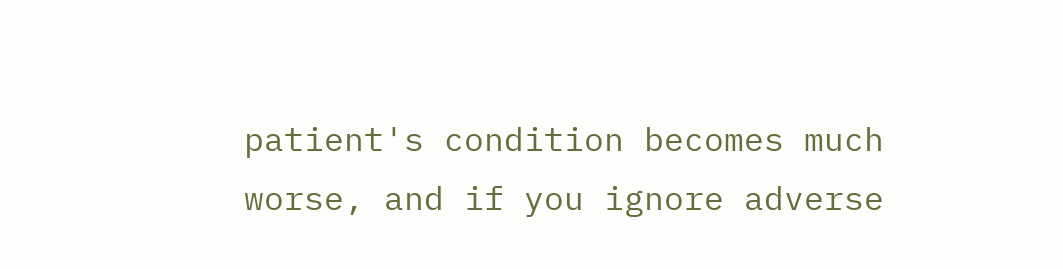patient's condition becomes much worse, and if you ignore adverse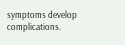symptoms develop complications.